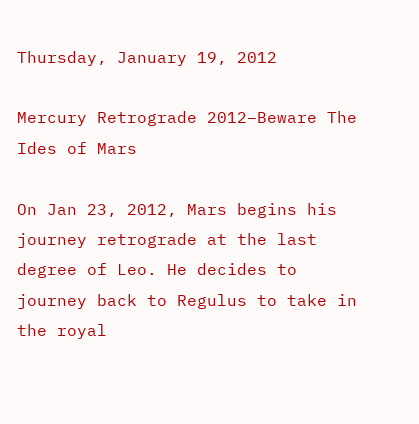Thursday, January 19, 2012

Mercury Retrograde 2012–Beware The Ides of Mars

On Jan 23, 2012, Mars begins his journey retrograde at the last degree of Leo. He decides to journey back to Regulus to take in the royal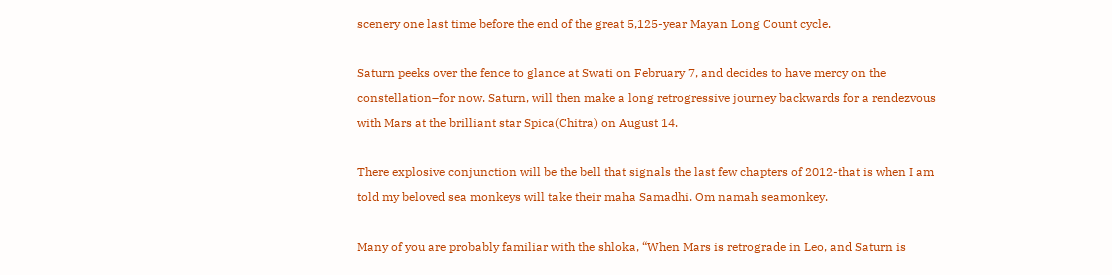scenery one last time before the end of the great 5,125-year Mayan Long Count cycle.

Saturn peeks over the fence to glance at Swati on February 7, and decides to have mercy on the constellation–for now. Saturn, will then make a long retrogressive journey backwards for a rendezvous with Mars at the brilliant star Spica(Chitra) on August 14.

There explosive conjunction will be the bell that signals the last few chapters of 2012-that is when I am told my beloved sea monkeys will take their maha Samadhi. Om namah seamonkey.

Many of you are probably familiar with the shloka, “When Mars is retrograde in Leo, and Saturn is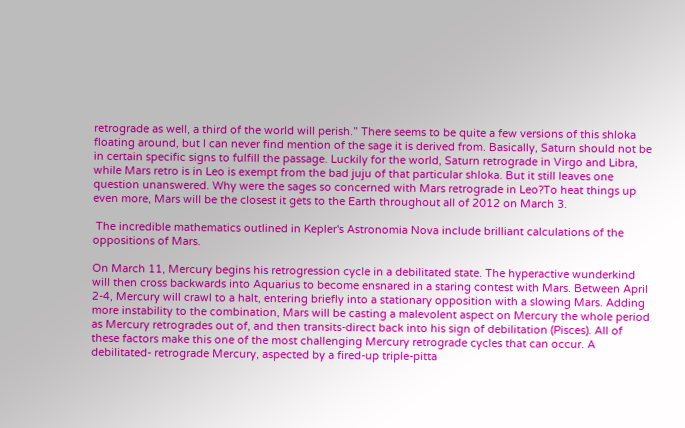retrograde as well, a third of the world will perish.” There seems to be quite a few versions of this shloka floating around, but I can never find mention of the sage it is derived from. Basically, Saturn should not be in certain specific signs to fulfill the passage. Luckily for the world, Saturn retrograde in Virgo and Libra, while Mars retro is in Leo is exempt from the bad juju of that particular shloka. But it still leaves one question unanswered. Why were the sages so concerned with Mars retrograde in Leo?To heat things up even more, Mars will be the closest it gets to the Earth throughout all of 2012 on March 3.

 The incredible mathematics outlined in Kepler's Astronomia Nova include brilliant calculations of the oppositions of Mars.

On March 11, Mercury begins his retrogression cycle in a debilitated state. The hyperactive wunderkind will then cross backwards into Aquarius to become ensnared in a staring contest with Mars. Between April 2-4, Mercury will crawl to a halt, entering briefly into a stationary opposition with a slowing Mars. Adding more instability to the combination, Mars will be casting a malevolent aspect on Mercury the whole period as Mercury retrogrades out of, and then transits-direct back into his sign of debilitation (Pisces). All of these factors make this one of the most challenging Mercury retrograde cycles that can occur. A debilitated- retrograde Mercury, aspected by a fired-up triple-pitta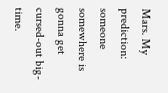Mars. My prediction:  someone somewhere is gonna get cursed-out big-time.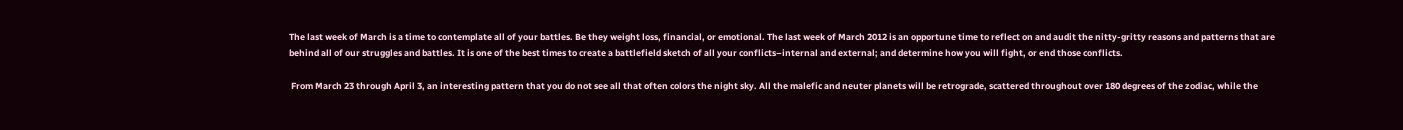The last week of March is a time to contemplate all of your battles. Be they weight loss, financial, or emotional. The last week of March 2012 is an opportune time to reflect on and audit the nitty-gritty reasons and patterns that are behind all of our struggles and battles. It is one of the best times to create a battlefield sketch of all your conflicts–internal and external; and determine how you will fight, or end those conflicts.

 From March 23 through April 3, an interesting pattern that you do not see all that often colors the night sky. All the malefic and neuter planets will be retrograde, scattered throughout over 180 degrees of the zodiac, while the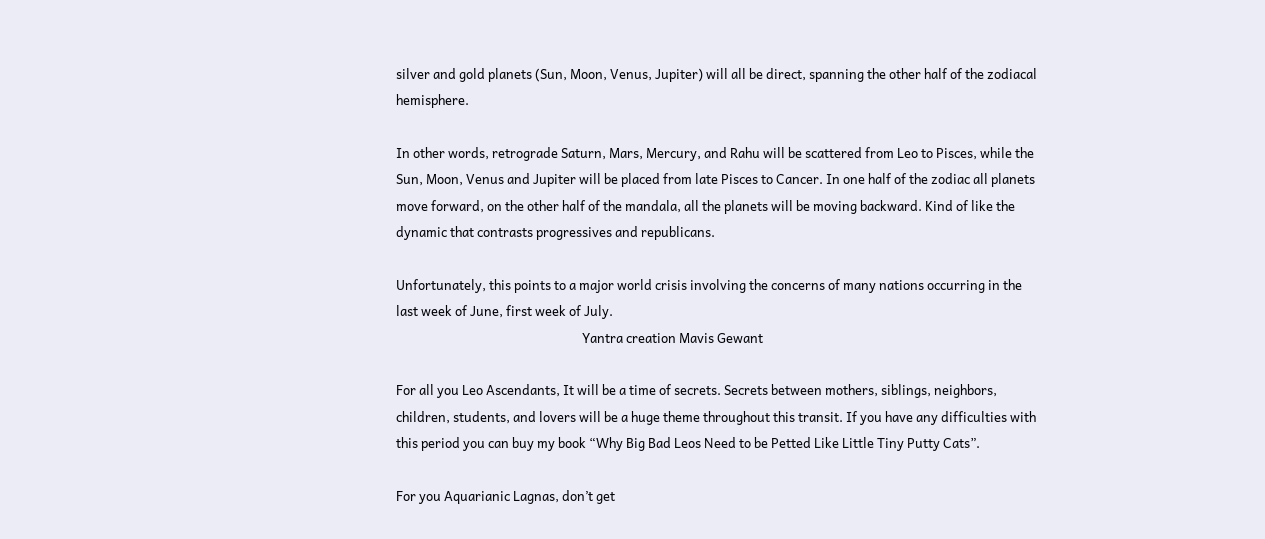silver and gold planets (Sun, Moon, Venus, Jupiter) will all be direct, spanning the other half of the zodiacal hemisphere.

In other words, retrograde Saturn, Mars, Mercury, and Rahu will be scattered from Leo to Pisces, while the Sun, Moon, Venus and Jupiter will be placed from late Pisces to Cancer. In one half of the zodiac all planets move forward, on the other half of the mandala, all the planets will be moving backward. Kind of like the dynamic that contrasts progressives and republicans.

Unfortunately, this points to a major world crisis involving the concerns of many nations occurring in the last week of June, first week of July.
                                                              Yantra creation Mavis Gewant

For all you Leo Ascendants, It will be a time of secrets. Secrets between mothers, siblings, neighbors, children, students, and lovers will be a huge theme throughout this transit. If you have any difficulties with this period you can buy my book “Why Big Bad Leos Need to be Petted Like Little Tiny Putty Cats”.

For you Aquarianic Lagnas, don’t get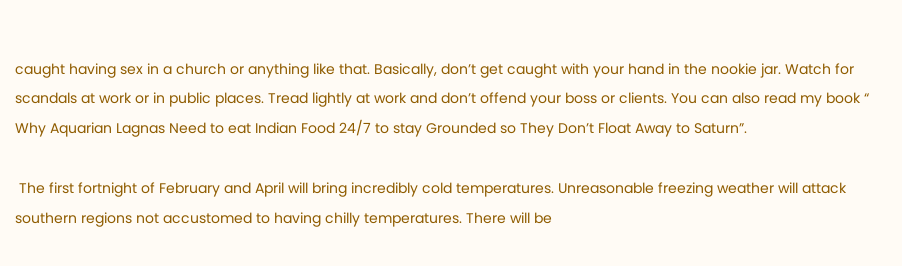caught having sex in a church or anything like that. Basically, don’t get caught with your hand in the nookie jar. Watch for scandals at work or in public places. Tread lightly at work and don’t offend your boss or clients. You can also read my book “ Why Aquarian Lagnas Need to eat Indian Food 24/7 to stay Grounded so They Don’t Float Away to Saturn”.

 The first fortnight of February and April will bring incredibly cold temperatures. Unreasonable freezing weather will attack southern regions not accustomed to having chilly temperatures. There will be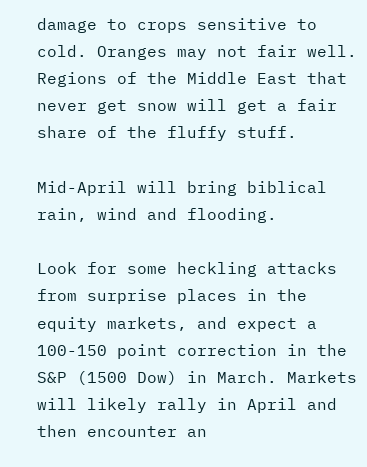damage to crops sensitive to cold. Oranges may not fair well. Regions of the Middle East that never get snow will get a fair share of the fluffy stuff.

Mid-April will bring biblical rain, wind and flooding.

Look for some heckling attacks from surprise places in the equity markets, and expect a 100-150 point correction in the S&P (1500 Dow) in March. Markets will likely rally in April and then encounter an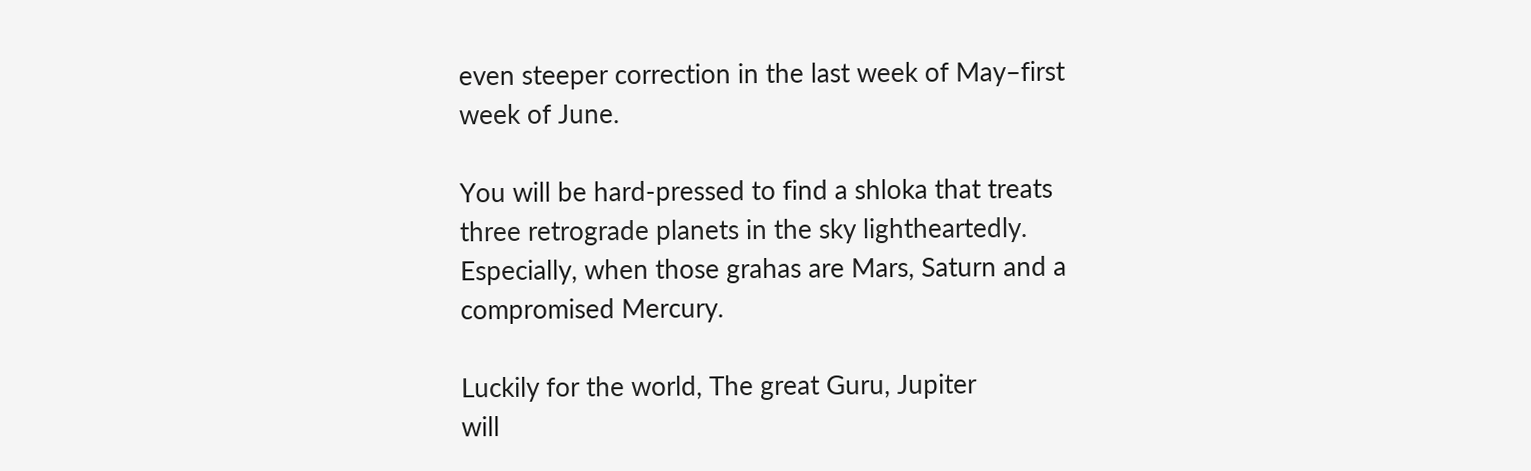even steeper correction in the last week of May–first week of June.

You will be hard-pressed to find a shloka that treats three retrograde planets in the sky lightheartedly. Especially, when those grahas are Mars, Saturn and a compromised Mercury.

Luckily for the world, The great Guru, Jupiter
will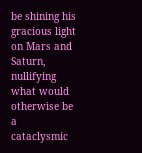be shining his gracious light on Mars and Saturn, nullifying what would otherwise be a cataclysmic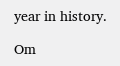year in history.

Om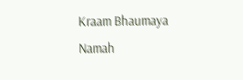Kraam Bhaumaya Namah